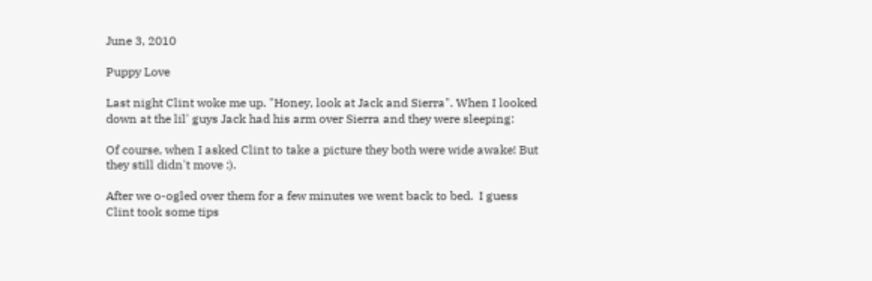June 3, 2010

Puppy Love

Last night Clint woke me up. "Honey, look at Jack and Sierra". When I looked down at the lil' guys Jack had his arm over Sierra and they were sleeping:

Of course, when I asked Clint to take a picture they both were wide awake! But they still didn't move :).

After we o-ogled over them for a few minutes we went back to bed.  I guess Clint took some tips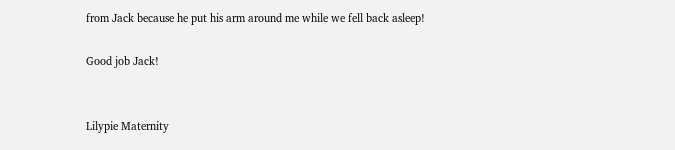from Jack because he put his arm around me while we fell back asleep!

Good job Jack!


Lilypie Maternity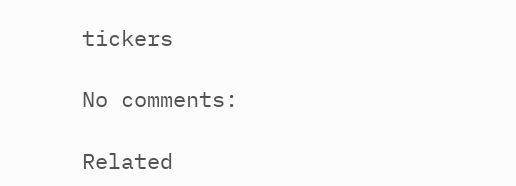tickers

No comments:

Related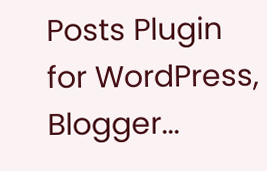Posts Plugin for WordPress, Blogger...